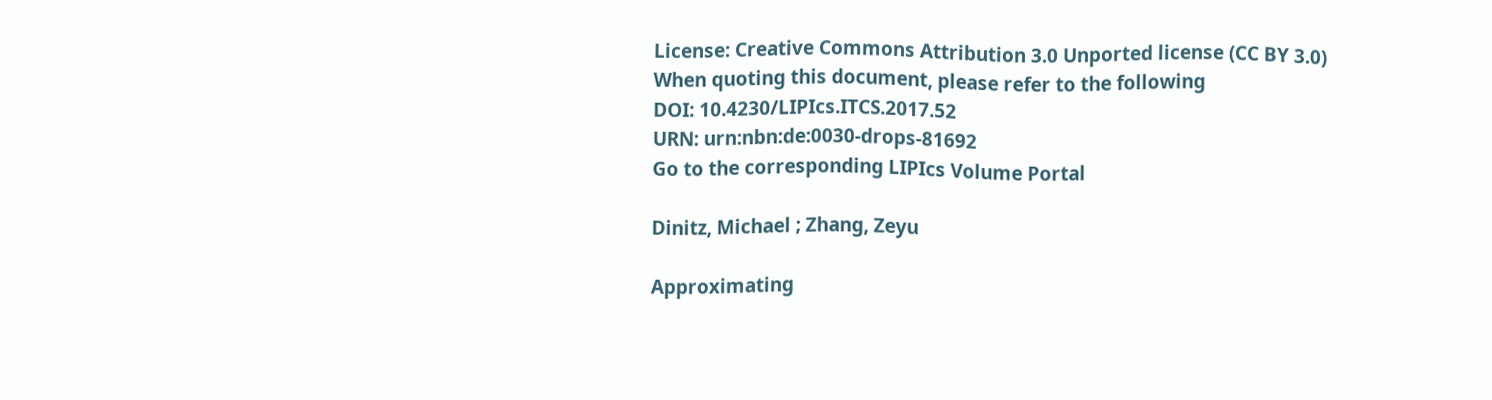License: Creative Commons Attribution 3.0 Unported license (CC BY 3.0)
When quoting this document, please refer to the following
DOI: 10.4230/LIPIcs.ITCS.2017.52
URN: urn:nbn:de:0030-drops-81692
Go to the corresponding LIPIcs Volume Portal

Dinitz, Michael ; Zhang, Zeyu

Approximating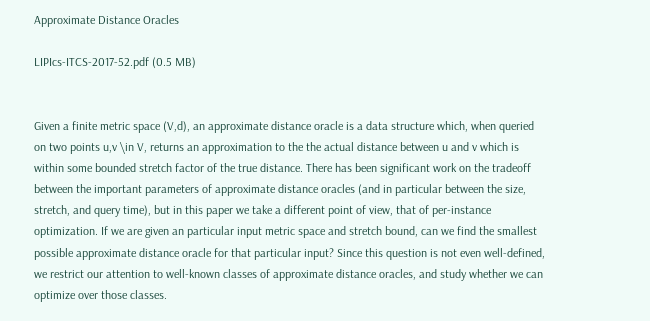Approximate Distance Oracles

LIPIcs-ITCS-2017-52.pdf (0.5 MB)


Given a finite metric space (V,d), an approximate distance oracle is a data structure which, when queried on two points u,v \in V, returns an approximation to the the actual distance between u and v which is within some bounded stretch factor of the true distance. There has been significant work on the tradeoff between the important parameters of approximate distance oracles (and in particular between the size, stretch, and query time), but in this paper we take a different point of view, that of per-instance optimization. If we are given an particular input metric space and stretch bound, can we find the smallest possible approximate distance oracle for that particular input? Since this question is not even well-defined, we restrict our attention to well-known classes of approximate distance oracles, and study whether we can optimize over those classes.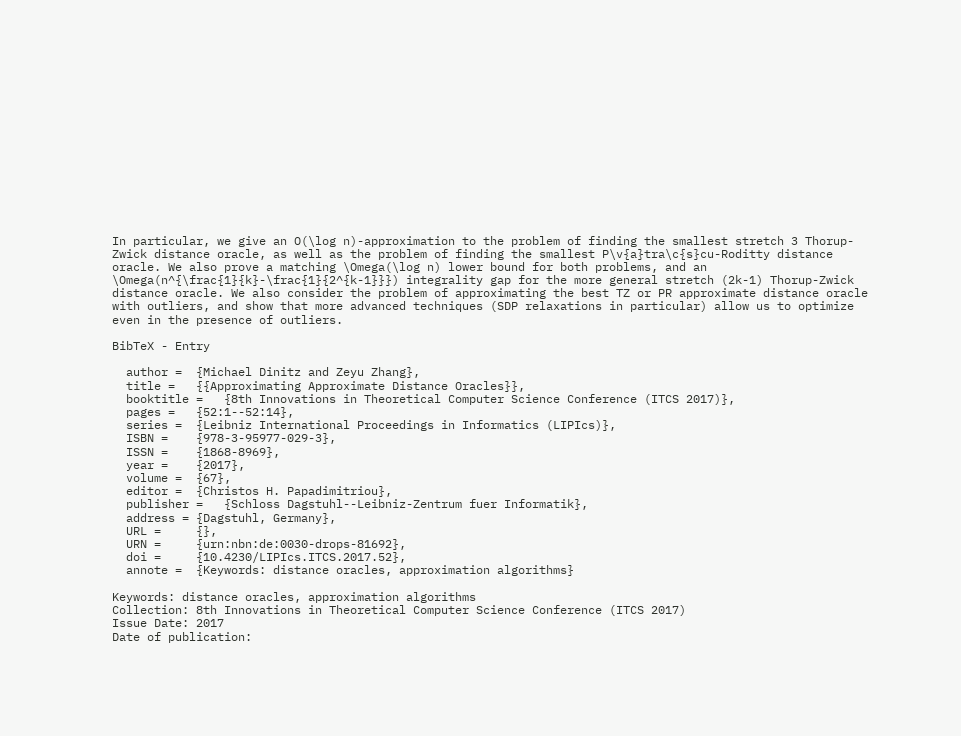In particular, we give an O(\log n)-approximation to the problem of finding the smallest stretch 3 Thorup-Zwick distance oracle, as well as the problem of finding the smallest P\v{a}tra\c{s}cu-Roditty distance oracle. We also prove a matching \Omega(\log n) lower bound for both problems, and an \Omega(n^{\frac{1}{k}-\frac{1}{2^{k-1}}}) integrality gap for the more general stretch (2k-1) Thorup-Zwick distance oracle. We also consider the problem of approximating the best TZ or PR approximate distance oracle with outliers, and show that more advanced techniques (SDP relaxations in particular) allow us to optimize even in the presence of outliers.

BibTeX - Entry

  author =  {Michael Dinitz and Zeyu Zhang},
  title =   {{Approximating Approximate Distance Oracles}},
  booktitle =   {8th Innovations in Theoretical Computer Science Conference (ITCS 2017)},
  pages =   {52:1--52:14},
  series =  {Leibniz International Proceedings in Informatics (LIPIcs)},
  ISBN =    {978-3-95977-029-3},
  ISSN =    {1868-8969},
  year =    {2017},
  volume =  {67},
  editor =  {Christos H. Papadimitriou},
  publisher =   {Schloss Dagstuhl--Leibniz-Zentrum fuer Informatik},
  address = {Dagstuhl, Germany},
  URL =     {},
  URN =     {urn:nbn:de:0030-drops-81692},
  doi =     {10.4230/LIPIcs.ITCS.2017.52},
  annote =  {Keywords: distance oracles, approximation algorithms}

Keywords: distance oracles, approximation algorithms
Collection: 8th Innovations in Theoretical Computer Science Conference (ITCS 2017)
Issue Date: 2017
Date of publication: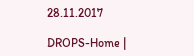28.11.2017

DROPS-Home |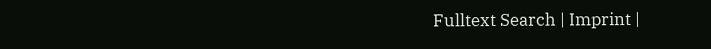Fulltext Search | Imprint |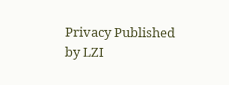Privacy Published by LZI